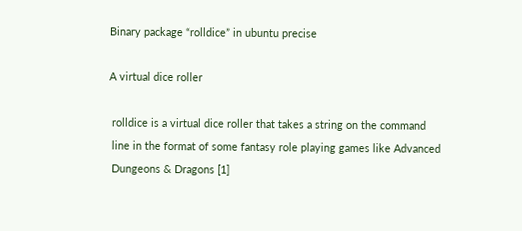Binary package “rolldice” in ubuntu precise

A virtual dice roller

 rolldice is a virtual dice roller that takes a string on the command
 line in the format of some fantasy role playing games like Advanced
 Dungeons & Dragons [1]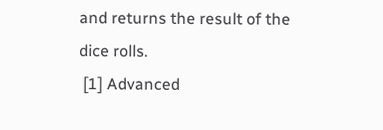and returns the result of the dice rolls.
 [1] Advanced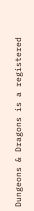Dungeons & Dragons is a registered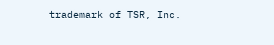trademark of TSR, Inc.